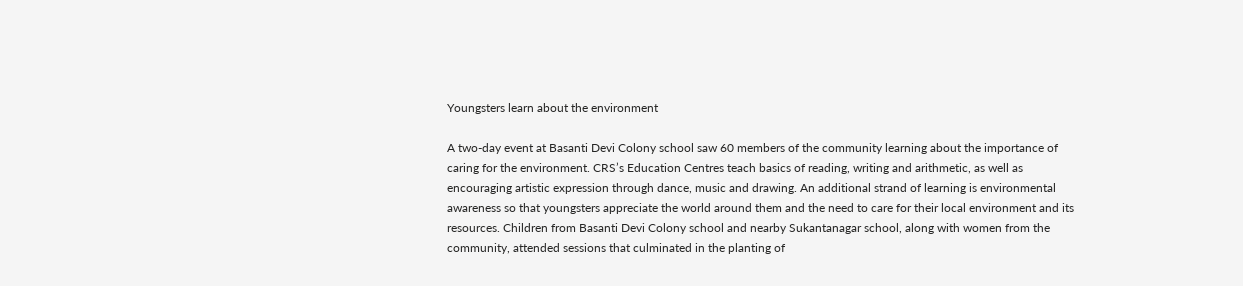Youngsters learn about the environment

A two-day event at Basanti Devi Colony school saw 60 members of the community learning about the importance of caring for the environment. CRS’s Education Centres teach basics of reading, writing and arithmetic, as well as encouraging artistic expression through dance, music and drawing. An additional strand of learning is environmental awareness so that youngsters appreciate the world around them and the need to care for their local environment and its resources. Children from Basanti Devi Colony school and nearby Sukantanagar school, along with women from the community, attended sessions that culminated in the planting of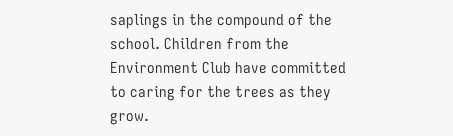saplings in the compound of the school. Children from the Environment Club have committed to caring for the trees as they grow.